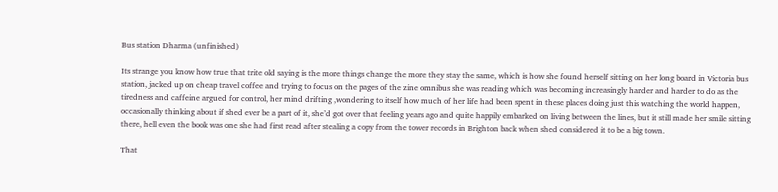Bus station Dharma (unfinished)

Its strange you know how true that trite old saying is the more things change the more they stay the same, which is how she found herself sitting on her long board in Victoria bus station, jacked up on cheap travel coffee and trying to focus on the pages of the zine omnibus she was reading which was becoming increasingly harder and harder to do as the tiredness and caffeine argued for control, her mind drifting ,wondering to itself how much of her life had been spent in these places doing just this watching the world happen, occasionally thinking about if shed ever be a part of it, she’d got over that feeling years ago and quite happily embarked on living between the lines, but it still made her smile sitting there, hell even the book was one she had first read after stealing a copy from the tower records in Brighton back when shed considered it to be a big town.

That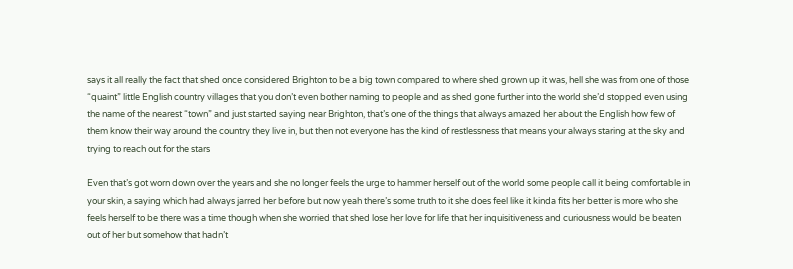says it all really the fact that shed once considered Brighton to be a big town compared to where shed grown up it was, hell she was from one of those “quaint” little English country villages that you don’t even bother naming to people and as shed gone further into the world she’d stopped even using the name of the nearest “town” and just started saying near Brighton, that’s one of the things that always amazed her about the English how few of them know their way around the country they live in, but then not everyone has the kind of restlessness that means your always staring at the sky and trying to reach out for the stars

Even that’s got worn down over the years and she no longer feels the urge to hammer herself out of the world some people call it being comfortable in your skin, a saying which had always jarred her before but now yeah there’s some truth to it she does feel like it kinda fits her better is more who she feels herself to be there was a time though when she worried that shed lose her love for life that her inquisitiveness and curiousness would be beaten out of her but somehow that hadn’t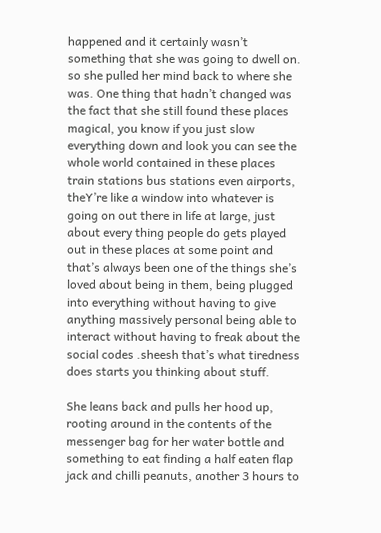happened and it certainly wasn’t something that she was going to dwell on. so she pulled her mind back to where she was. One thing that hadn’t changed was the fact that she still found these places magical, you know if you just slow everything down and look you can see the whole world contained in these places train stations bus stations even airports, theY’re like a window into whatever is going on out there in life at large, just about every thing people do gets played out in these places at some point and that’s always been one of the things she’s loved about being in them, being plugged into everything without having to give anything massively personal being able to interact without having to freak about the social codes .sheesh that’s what tiredness does starts you thinking about stuff.

She leans back and pulls her hood up, rooting around in the contents of the messenger bag for her water bottle and something to eat finding a half eaten flap jack and chilli peanuts, another 3 hours to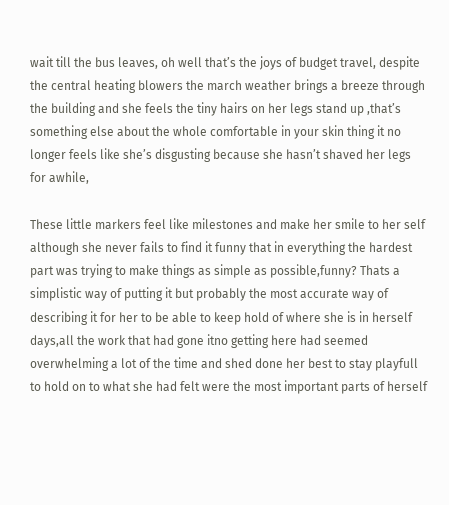wait till the bus leaves, oh well that’s the joys of budget travel, despite the central heating blowers the march weather brings a breeze through the building and she feels the tiny hairs on her legs stand up ,that’s something else about the whole comfortable in your skin thing it no longer feels like she’s disgusting because she hasn’t shaved her legs for awhile,

These little markers feel like milestones and make her smile to her self although she never fails to find it funny that in everything the hardest part was trying to make things as simple as possible,funny? Thats a simplistic way of putting it but probably the most accurate way of describing it for her to be able to keep hold of where she is in herself days,all the work that had gone itno getting here had seemed overwhelming a lot of the time and shed done her best to stay playfull to hold on to what she had felt were the most important parts of herself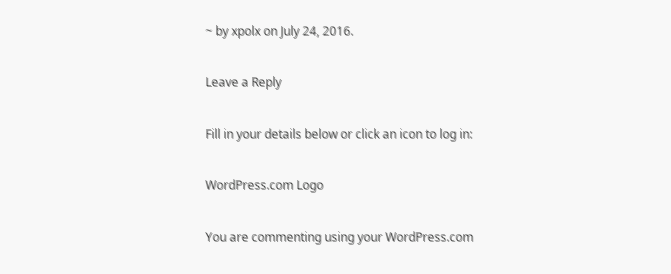~ by xpolx on July 24, 2016.

Leave a Reply

Fill in your details below or click an icon to log in:

WordPress.com Logo

You are commenting using your WordPress.com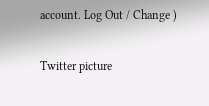account. Log Out / Change )

Twitter picture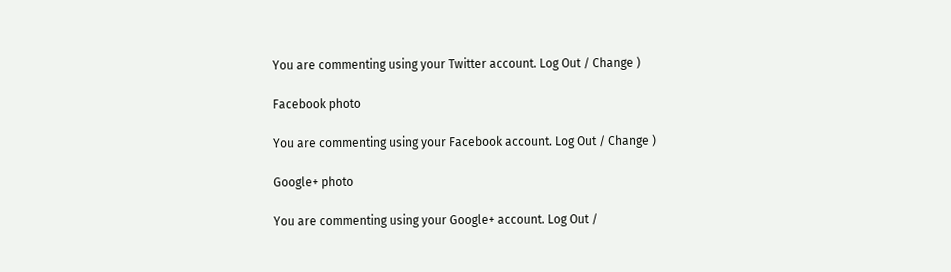You are commenting using your Twitter account. Log Out / Change )

Facebook photo

You are commenting using your Facebook account. Log Out / Change )

Google+ photo

You are commenting using your Google+ account. Log Out /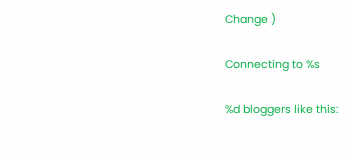Change )

Connecting to %s

%d bloggers like this: